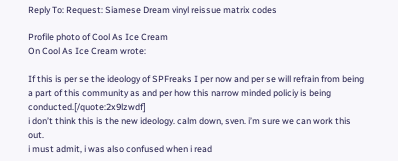Reply To: Request: Siamese Dream vinyl reissue matrix codes

Profile photo of Cool As Ice Cream
On Cool As Ice Cream wrote:

If this is per se the ideology of SPFreaks I per now and per se will refrain from being a part of this community as and per how this narrow minded policiy is being conducted.[/quote:2x9lzwdf]
i don’t think this is the new ideology. calm down, sven. i’m sure we can work this out.
i must admit, i was also confused when i read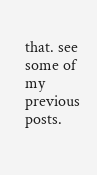that. see some of my previous posts.